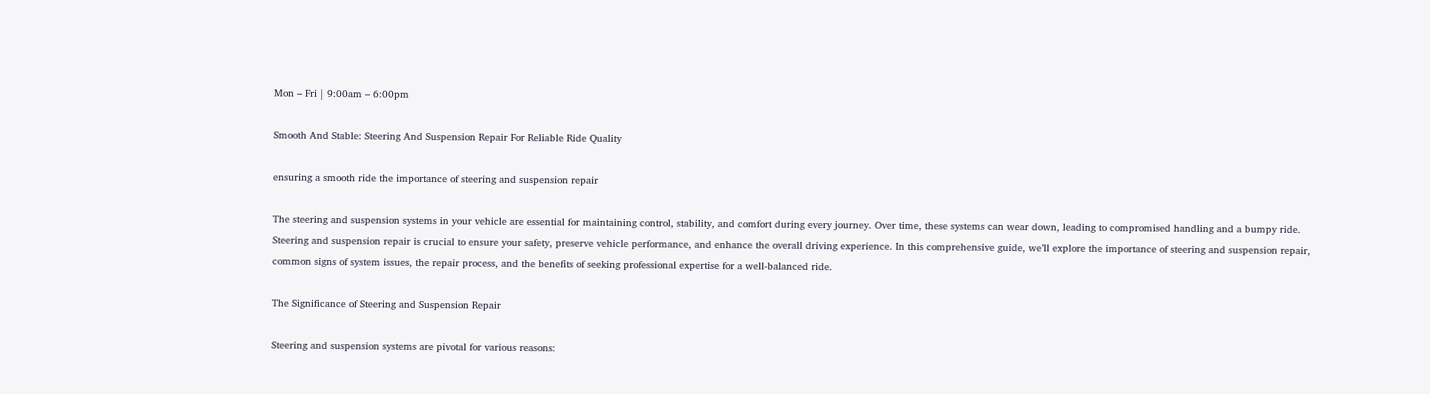Mon – Fri | 9:00am – 6:00pm

Smooth And Stable: Steering And Suspension Repair For Reliable Ride Quality

ensuring a smooth ride the importance of steering and suspension repair

The steering and suspension systems in your vehicle are essential for maintaining control, stability, and comfort during every journey. Over time, these systems can wear down, leading to compromised handling and a bumpy ride. Steering and suspension repair is crucial to ensure your safety, preserve vehicle performance, and enhance the overall driving experience. In this comprehensive guide, we’ll explore the importance of steering and suspension repair, common signs of system issues, the repair process, and the benefits of seeking professional expertise for a well-balanced ride.

The Significance of Steering and Suspension Repair

Steering and suspension systems are pivotal for various reasons: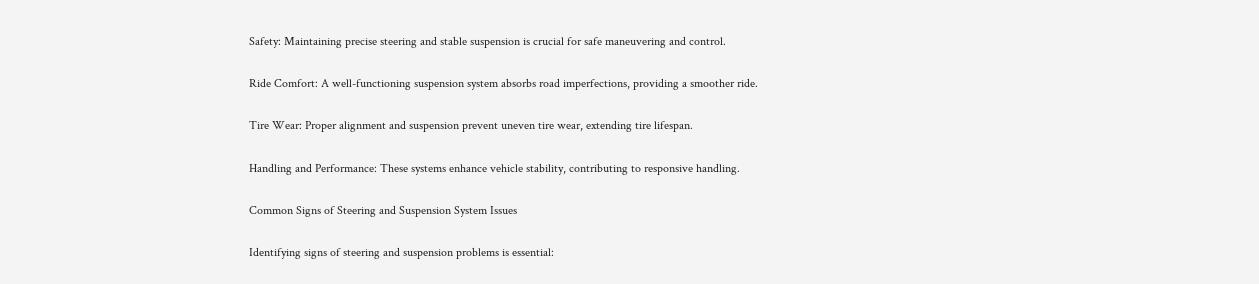Safety: Maintaining precise steering and stable suspension is crucial for safe maneuvering and control.

Ride Comfort: A well-functioning suspension system absorbs road imperfections, providing a smoother ride.

Tire Wear: Proper alignment and suspension prevent uneven tire wear, extending tire lifespan.

Handling and Performance: These systems enhance vehicle stability, contributing to responsive handling.

Common Signs of Steering and Suspension System Issues

Identifying signs of steering and suspension problems is essential: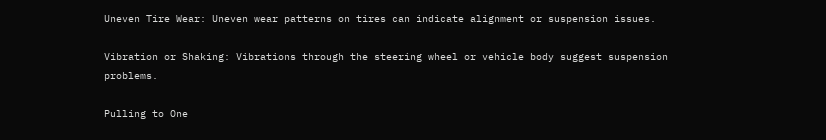Uneven Tire Wear: Uneven wear patterns on tires can indicate alignment or suspension issues.

Vibration or Shaking: Vibrations through the steering wheel or vehicle body suggest suspension problems.

Pulling to One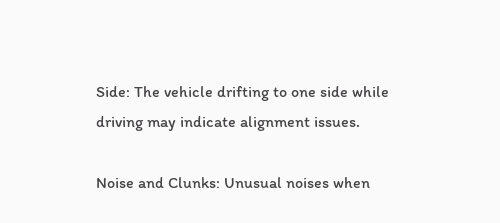Side: The vehicle drifting to one side while driving may indicate alignment issues.

Noise and Clunks: Unusual noises when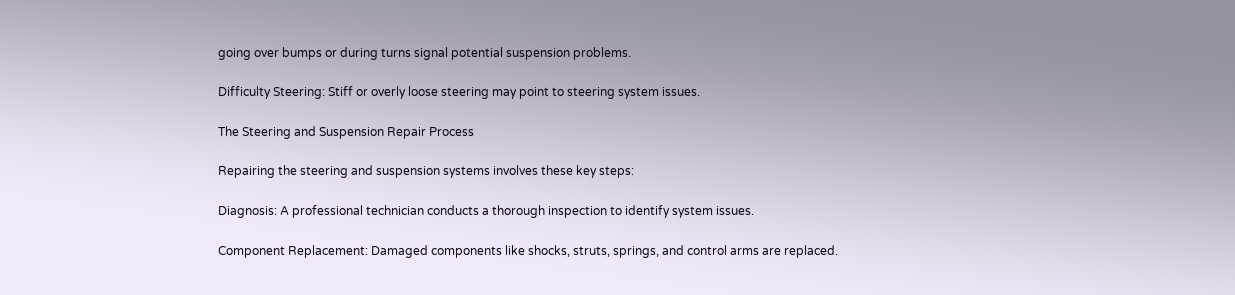going over bumps or during turns signal potential suspension problems.

Difficulty Steering: Stiff or overly loose steering may point to steering system issues.

The Steering and Suspension Repair Process

Repairing the steering and suspension systems involves these key steps:

Diagnosis: A professional technician conducts a thorough inspection to identify system issues.

Component Replacement: Damaged components like shocks, struts, springs, and control arms are replaced.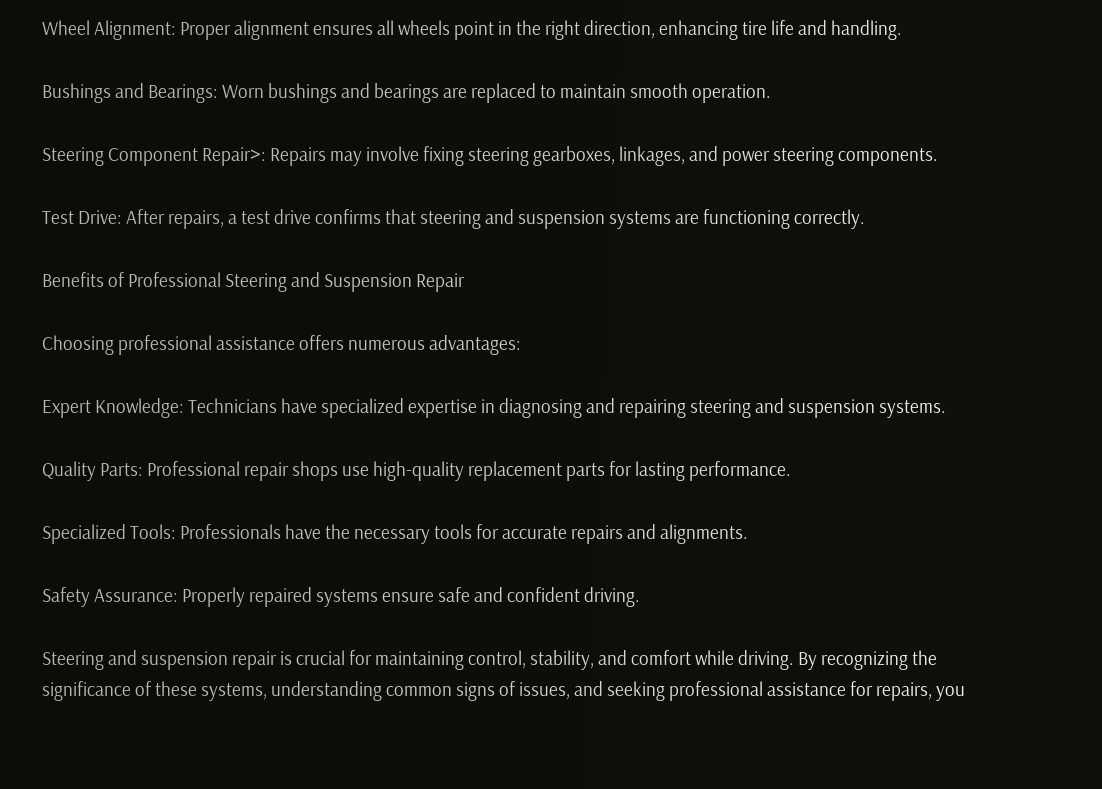Wheel Alignment: Proper alignment ensures all wheels point in the right direction, enhancing tire life and handling.

Bushings and Bearings: Worn bushings and bearings are replaced to maintain smooth operation.

Steering Component Repair>: Repairs may involve fixing steering gearboxes, linkages, and power steering components.

Test Drive: After repairs, a test drive confirms that steering and suspension systems are functioning correctly.

Benefits of Professional Steering and Suspension Repair

Choosing professional assistance offers numerous advantages:

Expert Knowledge: Technicians have specialized expertise in diagnosing and repairing steering and suspension systems.

Quality Parts: Professional repair shops use high-quality replacement parts for lasting performance.

Specialized Tools: Professionals have the necessary tools for accurate repairs and alignments.

Safety Assurance: Properly repaired systems ensure safe and confident driving.

Steering and suspension repair is crucial for maintaining control, stability, and comfort while driving. By recognizing the significance of these systems, understanding common signs of issues, and seeking professional assistance for repairs, you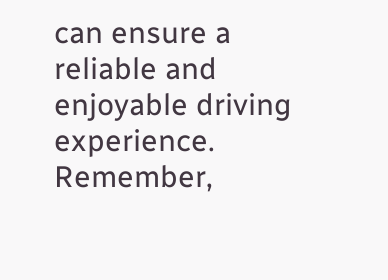can ensure a reliable and enjoyable driving experience. Remember,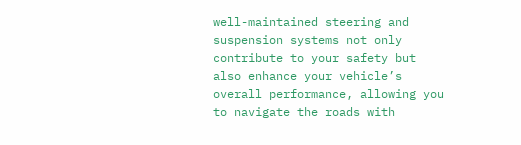well-maintained steering and suspension systems not only contribute to your safety but also enhance your vehicle’s overall performance, allowing you to navigate the roads with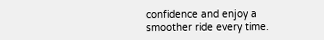confidence and enjoy a smoother ride every time.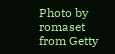Photo by romaset from Getty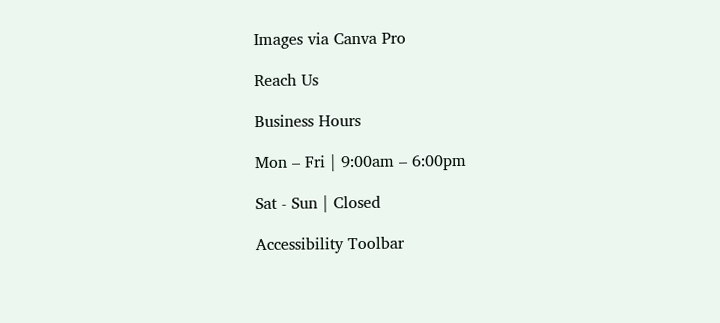Images via Canva Pro

Reach Us

Business Hours

Mon – Fri | 9:00am – 6:00pm

Sat - Sun | Closed

Accessibility Toolbar